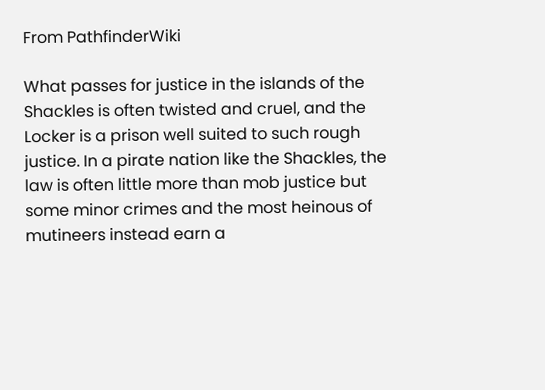From PathfinderWiki

What passes for justice in the islands of the Shackles is often twisted and cruel, and the Locker is a prison well suited to such rough justice. In a pirate nation like the Shackles, the law is often little more than mob justice but some minor crimes and the most heinous of mutineers instead earn a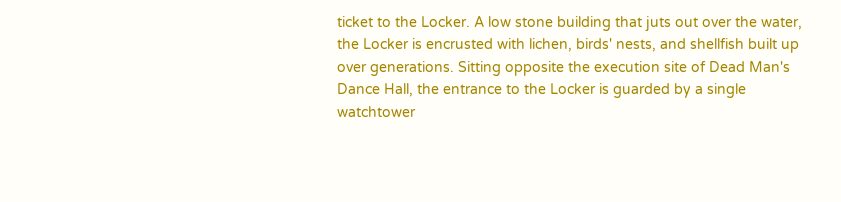ticket to the Locker. A low stone building that juts out over the water, the Locker is encrusted with lichen, birds' nests, and shellfish built up over generations. Sitting opposite the execution site of Dead Man's Dance Hall, the entrance to the Locker is guarded by a single watchtower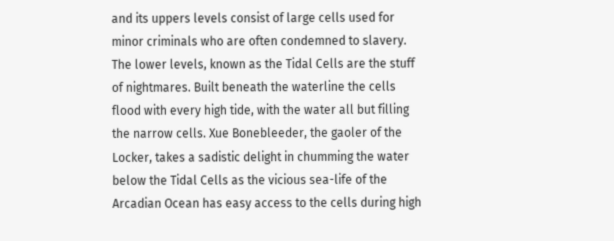and its uppers levels consist of large cells used for minor criminals who are often condemned to slavery. The lower levels, known as the Tidal Cells are the stuff of nightmares. Built beneath the waterline the cells flood with every high tide, with the water all but filling the narrow cells. Xue Bonebleeder, the gaoler of the Locker, takes a sadistic delight in chumming the water below the Tidal Cells as the vicious sea-life of the Arcadian Ocean has easy access to the cells during high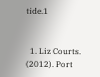tide.1


  1. Liz Courts. (2012). Port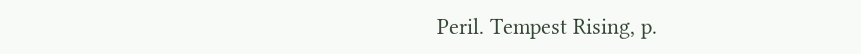Peril. Tempest Rising, p.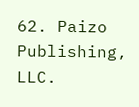62. Paizo Publishing, LLC.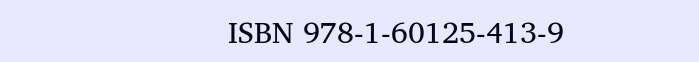ISBN 978-1-60125-413-9